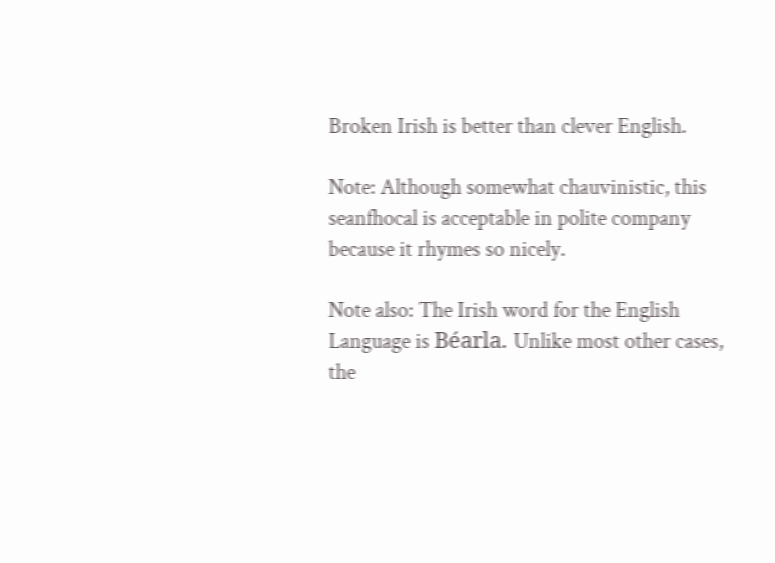Broken Irish is better than clever English.

Note: Although somewhat chauvinistic, this seanfhocal is acceptable in polite company because it rhymes so nicely.

Note also: The Irish word for the English Language is Béarla. Unlike most other cases, the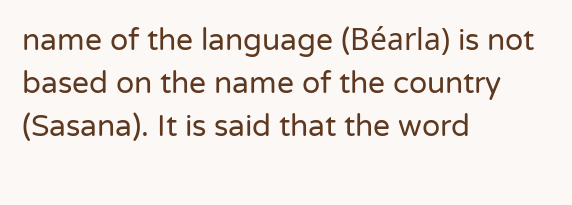name of the language (Béarla) is not based on the name of the country (Sasana). It is said that the word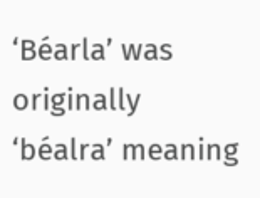‘Béarla’ was originally ‘béalra’ meaning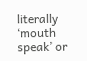literally ‘mouth speak’ or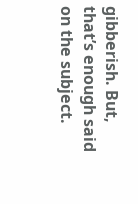gibberish. But, that’s enough said on the subject.